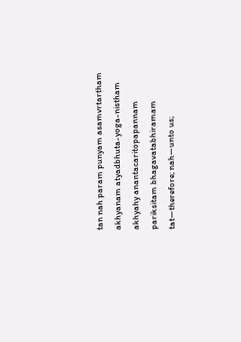tan nah param punyam asamvrtartham
akhyanam atyadbhuta-yoga-nistham
akhyahy anantacaritopapannam
pariksitam bhagavatabhiramam
tat—therefore; nah—unto us;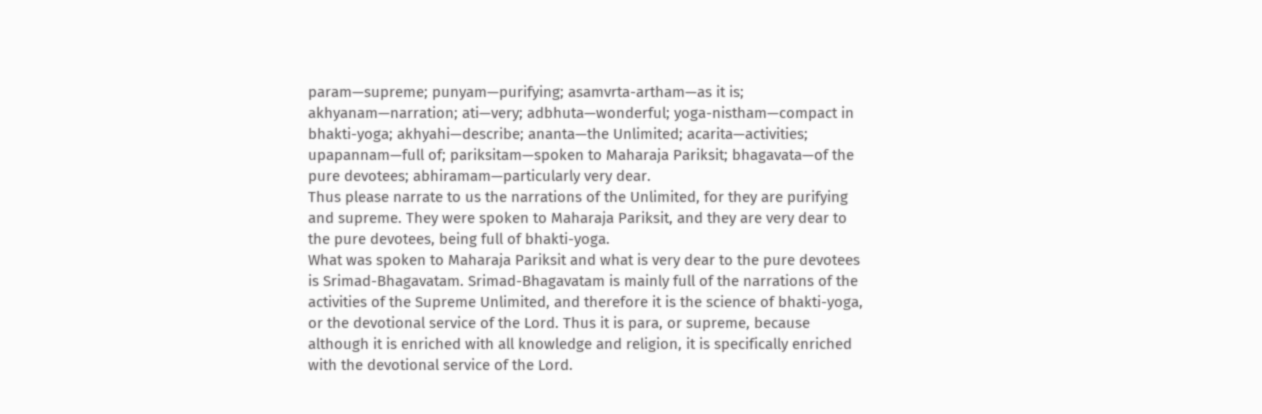param—supreme; punyam—purifying; asamvrta-artham—as it is; akhyanam—narration; ati—very; adbhuta—wonderful; yoga-nistham—compact in bhakti-yoga; akhyahi—describe; ananta—the Unlimited; acarita—activities; upapannam—full of; pariksitam—spoken to Maharaja Pariksit; bhagavata—of the pure devotees; abhiramam—particularly very dear.
Thus please narrate to us the narrations of the Unlimited, for they are purifying and supreme. They were spoken to Maharaja Pariksit, and they are very dear to the pure devotees, being full of bhakti-yoga.
What was spoken to Maharaja Pariksit and what is very dear to the pure devotees is Srimad-Bhagavatam. Srimad-Bhagavatam is mainly full of the narrations of the activities of the Supreme Unlimited, and therefore it is the science of bhakti-yoga, or the devotional service of the Lord. Thus it is para, or supreme, because although it is enriched with all knowledge and religion, it is specifically enriched with the devotional service of the Lord.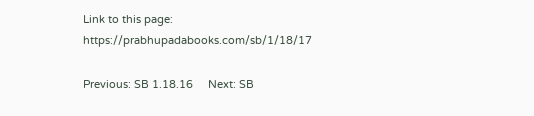Link to this page: https://prabhupadabooks.com/sb/1/18/17

Previous: SB 1.18.16     Next: SB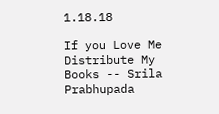1.18.18

If you Love Me Distribute My Books -- Srila Prabhupada